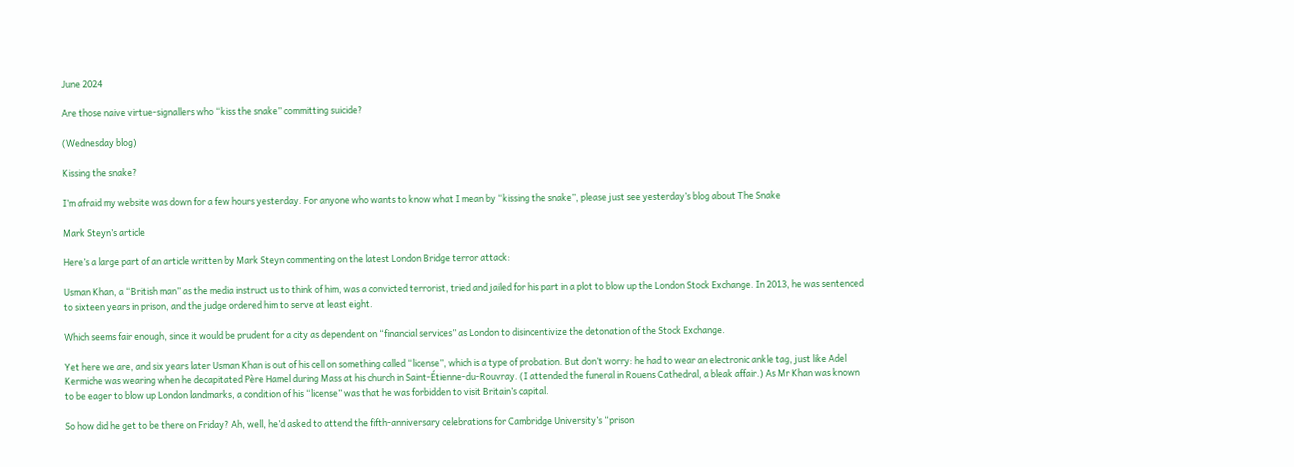June 2024

Are those naive virtue-signallers who “kiss the snake” committing suicide?

(Wednesday blog)

Kissing the snake?

I’m afraid my website was down for a few hours yesterday. For anyone who wants to know what I mean by “kissing the snake”, please just see yesterday’s blog about The Snake

Mark Steyn’s article

Here’s a large part of an article written by Mark Steyn commenting on the latest London Bridge terror attack:

Usman Khan, a “British man” as the media instruct us to think of him, was a convicted terrorist, tried and jailed for his part in a plot to blow up the London Stock Exchange. In 2013, he was sentenced to sixteen years in prison, and the judge ordered him to serve at least eight.

Which seems fair enough, since it would be prudent for a city as dependent on “financial services” as London to disincentivize the detonation of the Stock Exchange.

Yet here we are, and six years later Usman Khan is out of his cell on something called “license”, which is a type of probation. But don’t worry: he had to wear an electronic ankle tag, just like Adel Kermiche was wearing when he decapitated Père Hamel during Mass at his church in Saint-Étienne-du-Rouvray. (I attended the funeral in Rouens Cathedral, a bleak affair.) As Mr Khan was known to be eager to blow up London landmarks, a condition of his “license” was that he was forbidden to visit Britain’s capital.

So how did he get to be there on Friday? Ah, well, he’d asked to attend the fifth-anniversary celebrations for Cambridge University’s “prison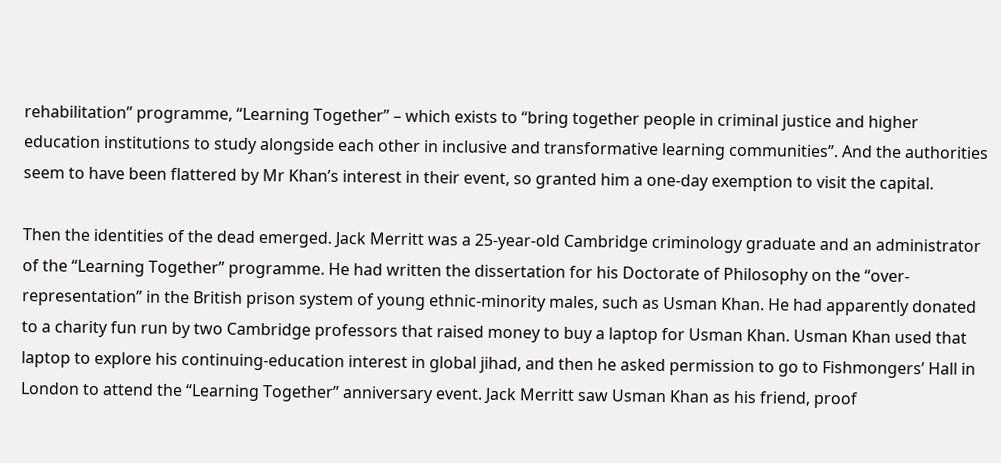rehabilitation” programme, “Learning Together” – which exists to “bring together people in criminal justice and higher education institutions to study alongside each other in inclusive and transformative learning communities”. And the authorities seem to have been flattered by Mr Khan’s interest in their event, so granted him a one-day exemption to visit the capital.

Then the identities of the dead emerged. Jack Merritt was a 25-year-old Cambridge criminology graduate and an administrator of the “Learning Together” programme. He had written the dissertation for his Doctorate of Philosophy on the “over-representation” in the British prison system of young ethnic-minority males, such as Usman Khan. He had apparently donated to a charity fun run by two Cambridge professors that raised money to buy a laptop for Usman Khan. Usman Khan used that laptop to explore his continuing-education interest in global jihad, and then he asked permission to go to Fishmongers’ Hall in London to attend the “Learning Together” anniversary event. Jack Merritt saw Usman Khan as his friend, proof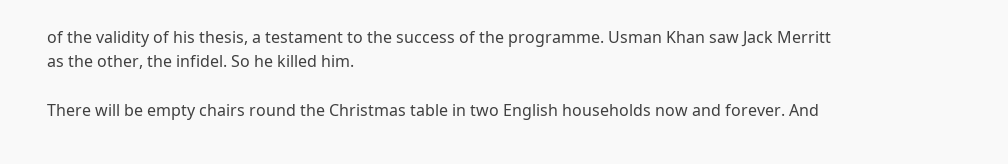of the validity of his thesis, a testament to the success of the programme. Usman Khan saw Jack Merritt as the other, the infidel. So he killed him.

There will be empty chairs round the Christmas table in two English households now and forever. And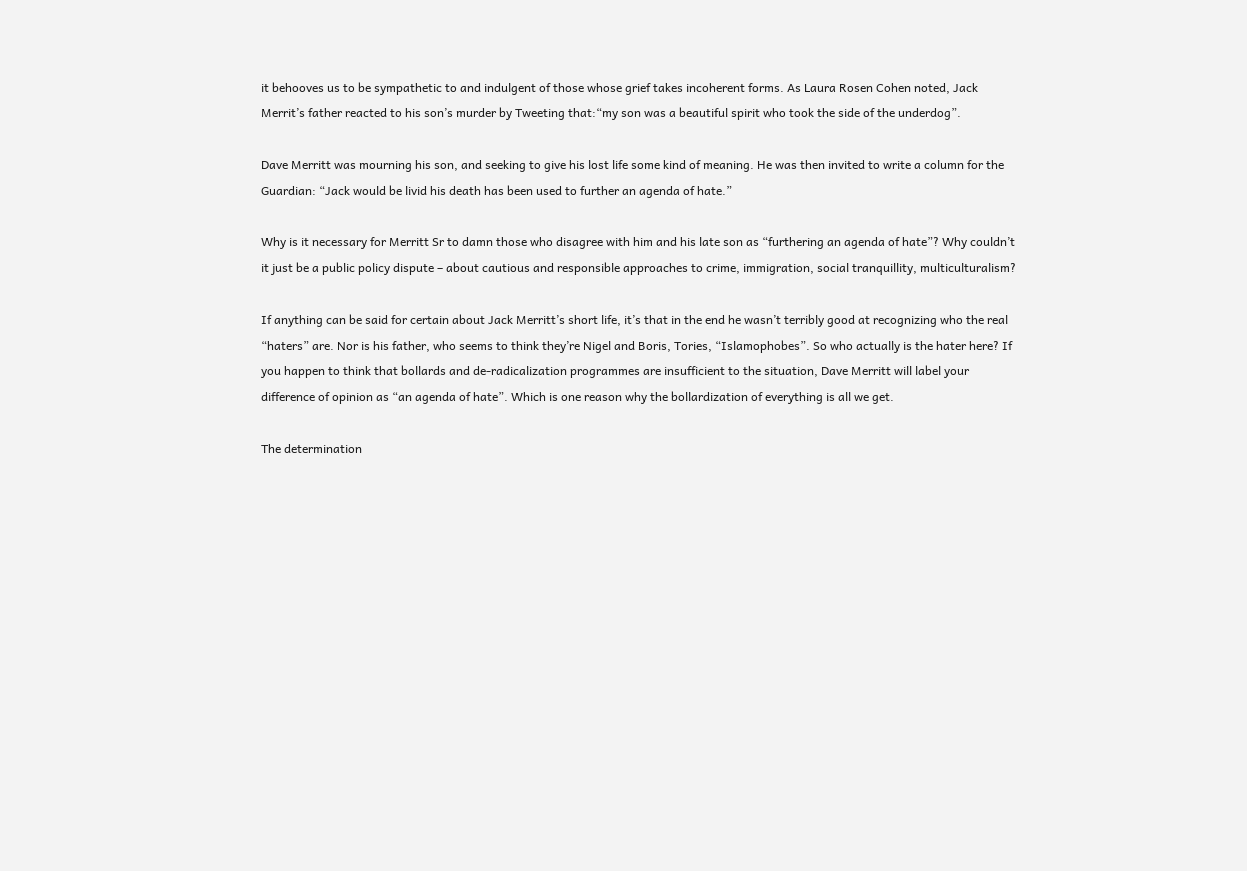it behooves us to be sympathetic to and indulgent of those whose grief takes incoherent forms. As Laura Rosen Cohen noted, Jack Merrit’s father reacted to his son’s murder by Tweeting that:“my son was a beautiful spirit who took the side of the underdog”.

Dave Merritt was mourning his son, and seeking to give his lost life some kind of meaning. He was then invited to write a column for the Guardian: “Jack would be livid his death has been used to further an agenda of hate.”

Why is it necessary for Merritt Sr to damn those who disagree with him and his late son as “furthering an agenda of hate”? Why couldn’t it just be a public policy dispute – about cautious and responsible approaches to crime, immigration, social tranquillity, multiculturalism?

If anything can be said for certain about Jack Merritt’s short life, it’s that in the end he wasn’t terribly good at recognizing who the real “haters” are. Nor is his father, who seems to think they’re Nigel and Boris, Tories, “Islamophobes”. So who actually is the hater here? If you happen to think that bollards and de-radicalization programmes are insufficient to the situation, Dave Merritt will label your difference of opinion as “an agenda of hate”. Which is one reason why the bollardization of everything is all we get.

The determination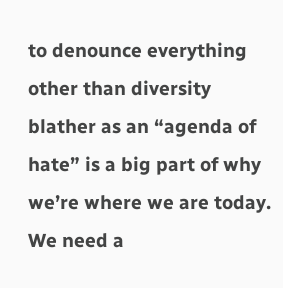to denounce everything other than diversity blather as an “agenda of hate” is a big part of why we’re where we are today. We need a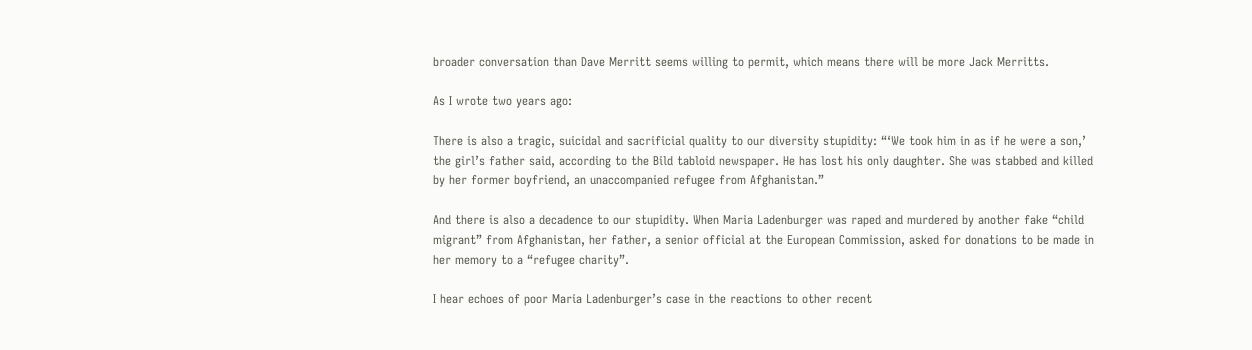broader conversation than Dave Merritt seems willing to permit, which means there will be more Jack Merritts.

As I wrote two years ago:

There is also a tragic, suicidal and sacrificial quality to our diversity stupidity: “‘We took him in as if he were a son,’ the girl’s father said, according to the Bild tabloid newspaper. He has lost his only daughter. She was stabbed and killed by her former boyfriend, an unaccompanied refugee from Afghanistan.”

And there is also a decadence to our stupidity. When Maria Ladenburger was raped and murdered by another fake “child migrant” from Afghanistan, her father, a senior official at the European Commission, asked for donations to be made in her memory to a “refugee charity”.

I hear echoes of poor Maria Ladenburger’s case in the reactions to other recent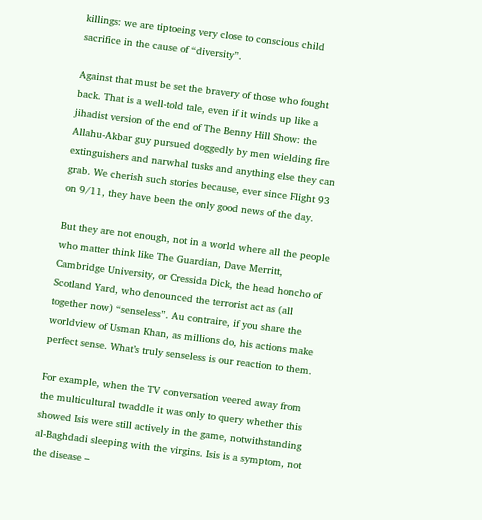killings: we are tiptoeing very close to conscious child sacrifice in the cause of “diversity”.

Against that must be set the bravery of those who fought back. That is a well-told tale, even if it winds up like a jihadist version of the end of The Benny Hill Show: the Allahu-Akbar guy pursued doggedly by men wielding fire extinguishers and narwhal tusks and anything else they can grab. We cherish such stories because, ever since Flight 93 on 9/11, they have been the only good news of the day.

But they are not enough, not in a world where all the people who matter think like The Guardian, Dave Merritt, Cambridge University, or Cressida Dick, the head honcho of Scotland Yard, who denounced the terrorist act as (all together now) “senseless”. Au contraire, if you share the worldview of Usman Khan, as millions do, his actions make perfect sense. What’s truly senseless is our reaction to them.

For example, when the TV conversation veered away from the multicultural twaddle it was only to query whether this showed Isis were still actively in the game, notwithstanding al-Baghdadi sleeping with the virgins. Isis is a symptom, not the disease –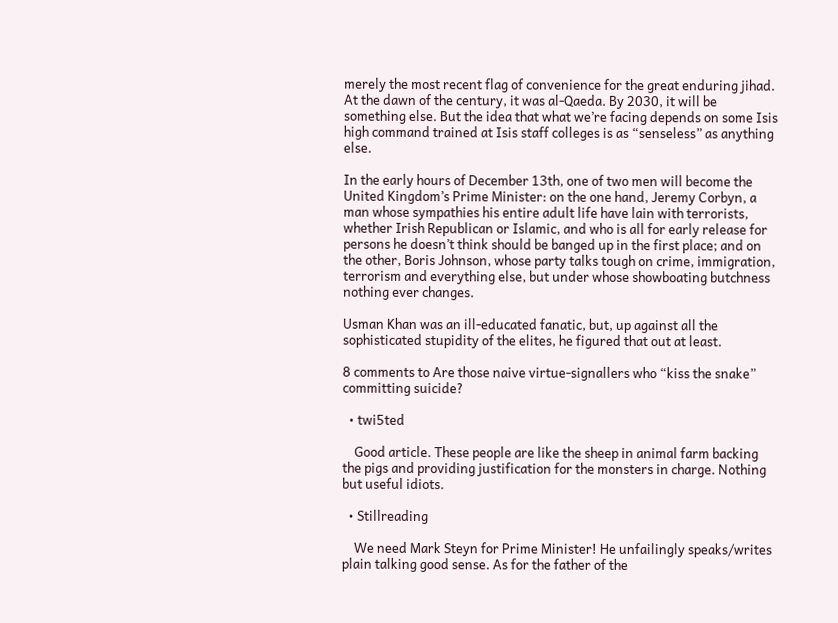merely the most recent flag of convenience for the great enduring jihad. At the dawn of the century, it was al-Qaeda. By 2030, it will be something else. But the idea that what we’re facing depends on some Isis high command trained at Isis staff colleges is as “senseless” as anything else.

In the early hours of December 13th, one of two men will become the United Kingdom’s Prime Minister: on the one hand, Jeremy Corbyn, a man whose sympathies his entire adult life have lain with terrorists, whether Irish Republican or Islamic, and who is all for early release for persons he doesn’t think should be banged up in the first place; and on the other, Boris Johnson, whose party talks tough on crime, immigration, terrorism and everything else, but under whose showboating butchness nothing ever changes.

Usman Khan was an ill-educated fanatic, but, up against all the sophisticated stupidity of the elites, he figured that out at least.

8 comments to Are those naive virtue-signallers who “kiss the snake” committing suicide?

  • twi5ted

    Good article. These people are like the sheep in animal farm backing the pigs and providing justification for the monsters in charge. Nothing but useful idiots.

  • Stillreading

    We need Mark Steyn for Prime Minister! He unfailingly speaks/writes plain talking good sense. As for the father of the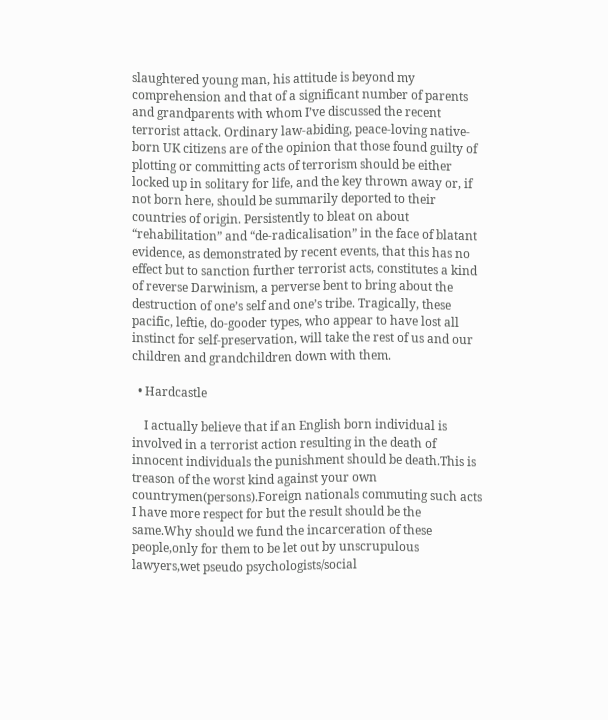slaughtered young man, his attitude is beyond my comprehension and that of a significant number of parents and grandparents with whom I’ve discussed the recent terrorist attack. Ordinary law-abiding, peace-loving native-born UK citizens are of the opinion that those found guilty of plotting or committing acts of terrorism should be either locked up in solitary for life, and the key thrown away or, if not born here, should be summarily deported to their countries of origin. Persistently to bleat on about “rehabilitation” and “de-radicalisation” in the face of blatant evidence, as demonstrated by recent events, that this has no effect but to sanction further terrorist acts, constitutes a kind of reverse Darwinism, a perverse bent to bring about the destruction of one’s self and one’s tribe. Tragically, these pacific, leftie, do-gooder types, who appear to have lost all instinct for self-preservation, will take the rest of us and our children and grandchildren down with them.

  • Hardcastle

    I actually believe that if an English born individual is involved in a terrorist action resulting in the death of innocent individuals the punishment should be death.This is treason of the worst kind against your own countrymen(persons).Foreign nationals commuting such acts I have more respect for but the result should be the same.Why should we fund the incarceration of these people,only for them to be let out by unscrupulous lawyers,wet pseudo psychologists/social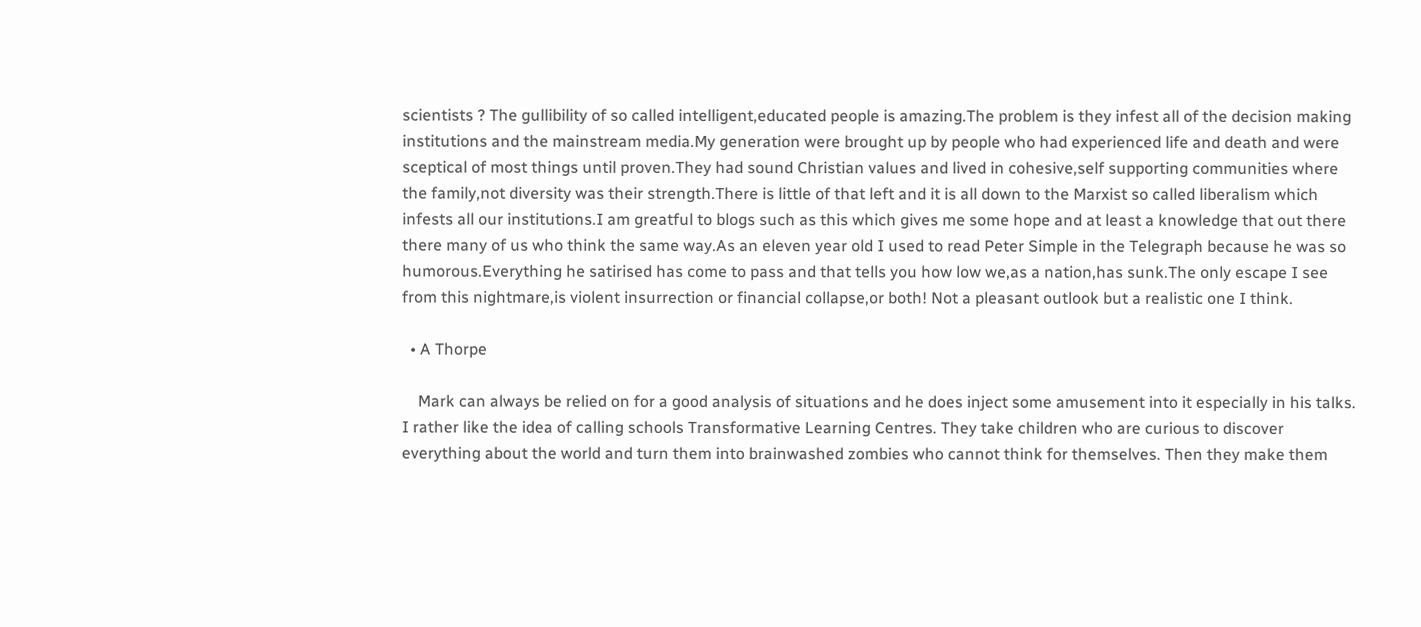scientists ? The gullibility of so called intelligent,educated people is amazing.The problem is they infest all of the decision making institutions and the mainstream media.My generation were brought up by people who had experienced life and death and were sceptical of most things until proven.They had sound Christian values and lived in cohesive,self supporting communities where the family,not diversity was their strength.There is little of that left and it is all down to the Marxist so called liberalism which infests all our institutions.I am greatful to blogs such as this which gives me some hope and at least a knowledge that out there there many of us who think the same way.As an eleven year old I used to read Peter Simple in the Telegraph because he was so humorous.Everything he satirised has come to pass and that tells you how low we,as a nation,has sunk.The only escape I see from this nightmare,is violent insurrection or financial collapse,or both! Not a pleasant outlook but a realistic one I think.

  • A Thorpe

    Mark can always be relied on for a good analysis of situations and he does inject some amusement into it especially in his talks. I rather like the idea of calling schools Transformative Learning Centres. They take children who are curious to discover everything about the world and turn them into brainwashed zombies who cannot think for themselves. Then they make them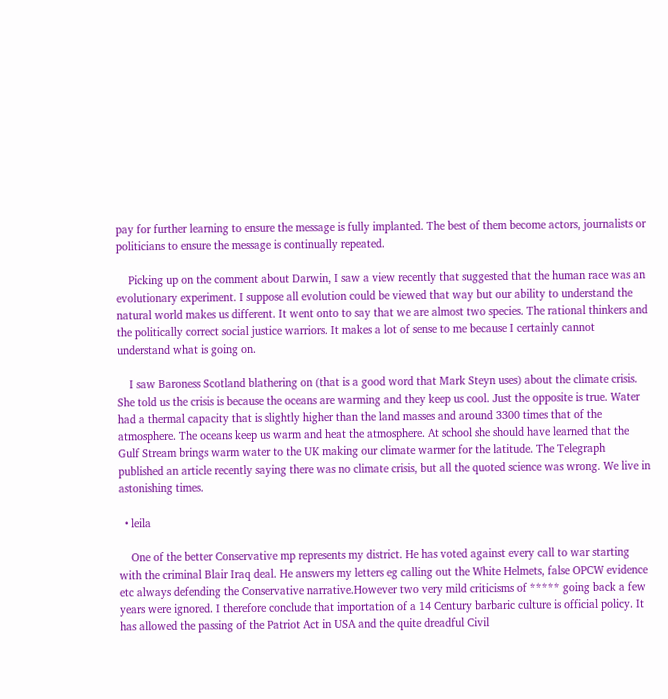pay for further learning to ensure the message is fully implanted. The best of them become actors, journalists or politicians to ensure the message is continually repeated.

    Picking up on the comment about Darwin, I saw a view recently that suggested that the human race was an evolutionary experiment. I suppose all evolution could be viewed that way but our ability to understand the natural world makes us different. It went onto to say that we are almost two species. The rational thinkers and the politically correct social justice warriors. It makes a lot of sense to me because I certainly cannot understand what is going on.

    I saw Baroness Scotland blathering on (that is a good word that Mark Steyn uses) about the climate crisis. She told us the crisis is because the oceans are warming and they keep us cool. Just the opposite is true. Water had a thermal capacity that is slightly higher than the land masses and around 3300 times that of the atmosphere. The oceans keep us warm and heat the atmosphere. At school she should have learned that the Gulf Stream brings warm water to the UK making our climate warmer for the latitude. The Telegraph published an article recently saying there was no climate crisis, but all the quoted science was wrong. We live in astonishing times.

  • leila

    One of the better Conservative mp represents my district. He has voted against every call to war starting with the criminal Blair Iraq deal. He answers my letters eg calling out the White Helmets, false OPCW evidence etc always defending the Conservative narrative.However two very mild criticisms of ***** going back a few years were ignored. I therefore conclude that importation of a 14 Century barbaric culture is official policy. It has allowed the passing of the Patriot Act in USA and the quite dreadful Civil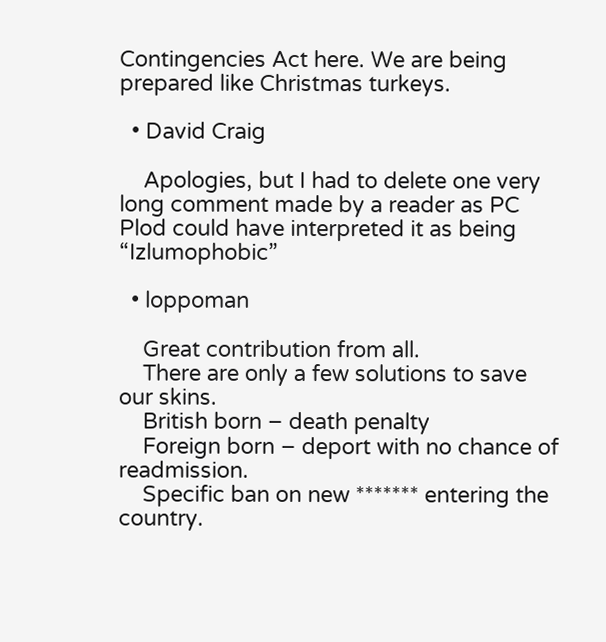Contingencies Act here. We are being prepared like Christmas turkeys.

  • David Craig

    Apologies, but I had to delete one very long comment made by a reader as PC Plod could have interpreted it as being “Izlumophobic”

  • loppoman

    Great contribution from all.
    There are only a few solutions to save our skins.
    British born – death penalty
    Foreign born – deport with no chance of readmission.
    Specific ban on new ******* entering the country.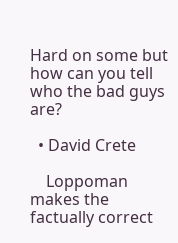Hard on some but how can you tell who the bad guys are?

  • David Crete

    Loppoman makes the factually correct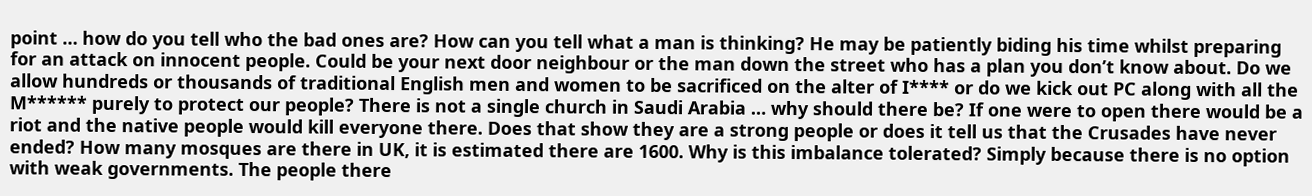point … how do you tell who the bad ones are? How can you tell what a man is thinking? He may be patiently biding his time whilst preparing for an attack on innocent people. Could be your next door neighbour or the man down the street who has a plan you don’t know about. Do we allow hundreds or thousands of traditional English men and women to be sacrificed on the alter of I**** or do we kick out PC along with all the M****** purely to protect our people? There is not a single church in Saudi Arabia … why should there be? If one were to open there would be a riot and the native people would kill everyone there. Does that show they are a strong people or does it tell us that the Crusades have never ended? How many mosques are there in UK, it is estimated there are 1600. Why is this imbalance tolerated? Simply because there is no option with weak governments. The people there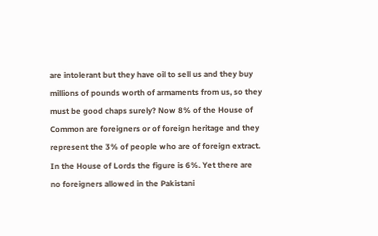are intolerant but they have oil to sell us and they buy millions of pounds worth of armaments from us, so they must be good chaps surely? Now 8% of the House of Common are foreigners or of foreign heritage and they represent the 3% of people who are of foreign extract. In the House of Lords the figure is 6%. Yet there are no foreigners allowed in the Pakistani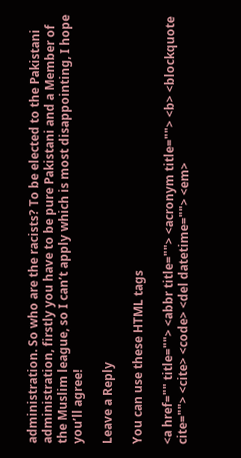administration. So who are the racists? To be elected to the Pakistani administration, firstly you have to be pure Pakistani and a Member of the Muslim league, so I can’t apply which is most disappointing, I hope you’ll agree!

Leave a Reply

You can use these HTML tags

<a href="" title=""> <abbr title=""> <acronym title=""> <b> <blockquote cite=""> <cite> <code> <del datetime=""> <em>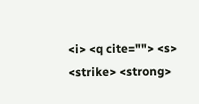<i> <q cite=""> <s> <strike> <strong>